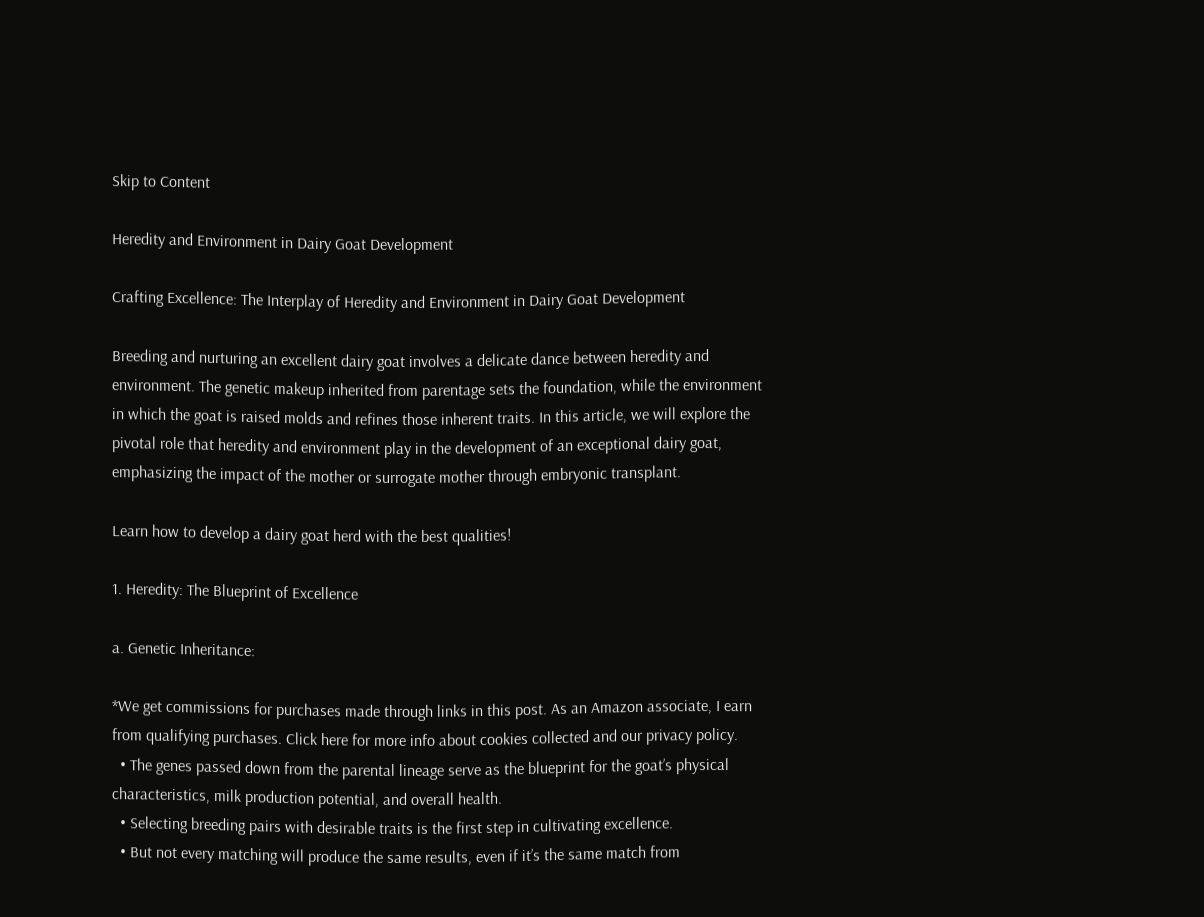Skip to Content

Heredity and Environment in Dairy Goat Development

Crafting Excellence: The Interplay of Heredity and Environment in Dairy Goat Development

Breeding and nurturing an excellent dairy goat involves a delicate dance between heredity and environment. The genetic makeup inherited from parentage sets the foundation, while the environment in which the goat is raised molds and refines those inherent traits. In this article, we will explore the pivotal role that heredity and environment play in the development of an exceptional dairy goat, emphasizing the impact of the mother or surrogate mother through embryonic transplant.

Learn how to develop a dairy goat herd with the best qualities!

1. Heredity: The Blueprint of Excellence

a. Genetic Inheritance:

*We get commissions for purchases made through links in this post. As an Amazon associate, I earn from qualifying purchases. Click here for more info about cookies collected and our privacy policy.
  • The genes passed down from the parental lineage serve as the blueprint for the goat’s physical characteristics, milk production potential, and overall health.
  • Selecting breeding pairs with desirable traits is the first step in cultivating excellence.
  • But not every matching will produce the same results, even if it’s the same match from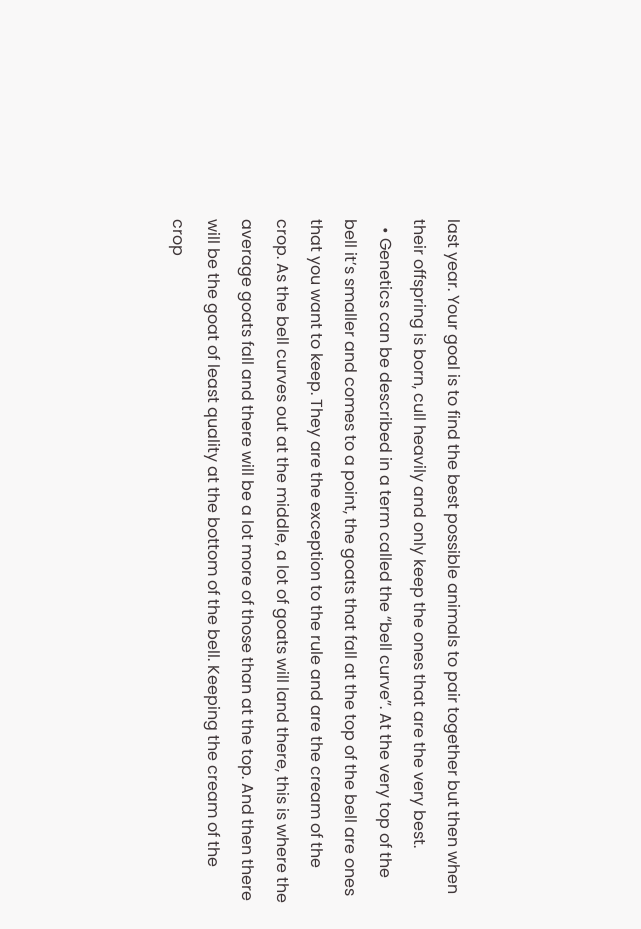last year. Your goal is to find the best possible animals to pair together but then when their offspring is born, cull heavily and only keep the ones that are the very best.
  • Genetics can be described in a term called the “bell curve”. At the very top of the bell it’s smaller and comes to a point, the goats that fall at the top of the bell are ones that you want to keep. They are the exception to the rule and are the cream of the crop. As the bell curves out at the middle, a lot of goats will land there, this is where the average goats fall and there will be a lot more of those than at the top. And then there will be the goat of least quality at the bottom of the bell. Keeping the cream of the crop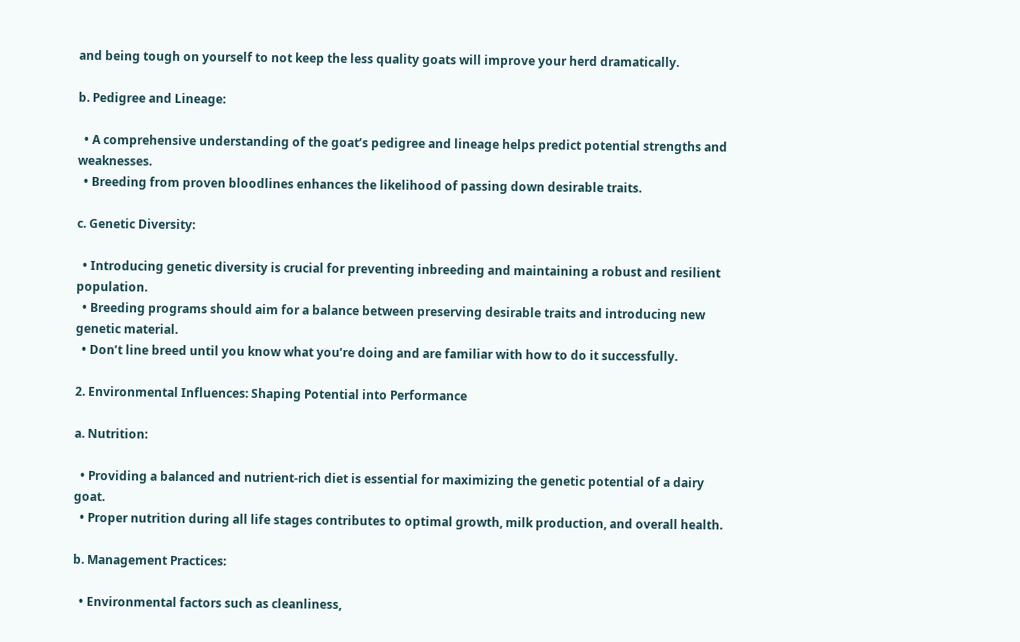and being tough on yourself to not keep the less quality goats will improve your herd dramatically.

b. Pedigree and Lineage:

  • A comprehensive understanding of the goat’s pedigree and lineage helps predict potential strengths and weaknesses.
  • Breeding from proven bloodlines enhances the likelihood of passing down desirable traits.

c. Genetic Diversity:

  • Introducing genetic diversity is crucial for preventing inbreeding and maintaining a robust and resilient population.
  • Breeding programs should aim for a balance between preserving desirable traits and introducing new genetic material.
  • Don’t line breed until you know what you’re doing and are familiar with how to do it successfully.

2. Environmental Influences: Shaping Potential into Performance

a. Nutrition:

  • Providing a balanced and nutrient-rich diet is essential for maximizing the genetic potential of a dairy goat.
  • Proper nutrition during all life stages contributes to optimal growth, milk production, and overall health.

b. Management Practices:

  • Environmental factors such as cleanliness,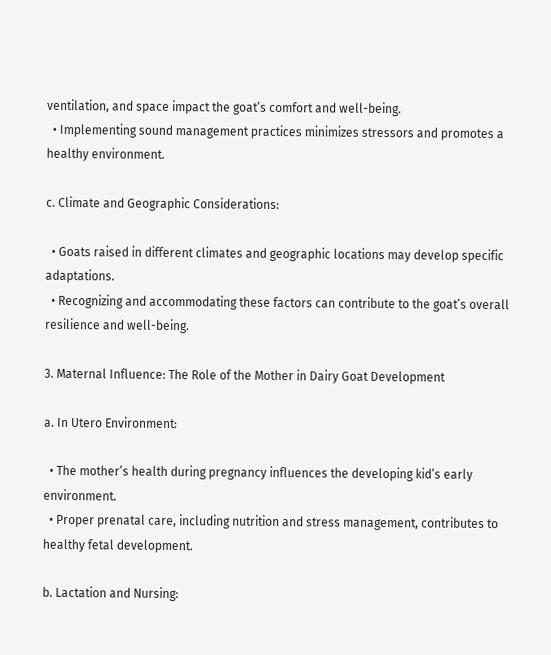ventilation, and space impact the goat’s comfort and well-being.
  • Implementing sound management practices minimizes stressors and promotes a healthy environment.

c. Climate and Geographic Considerations:

  • Goats raised in different climates and geographic locations may develop specific adaptations.
  • Recognizing and accommodating these factors can contribute to the goat’s overall resilience and well-being.

3. Maternal Influence: The Role of the Mother in Dairy Goat Development

a. In Utero Environment:

  • The mother’s health during pregnancy influences the developing kid’s early environment.
  • Proper prenatal care, including nutrition and stress management, contributes to healthy fetal development.

b. Lactation and Nursing: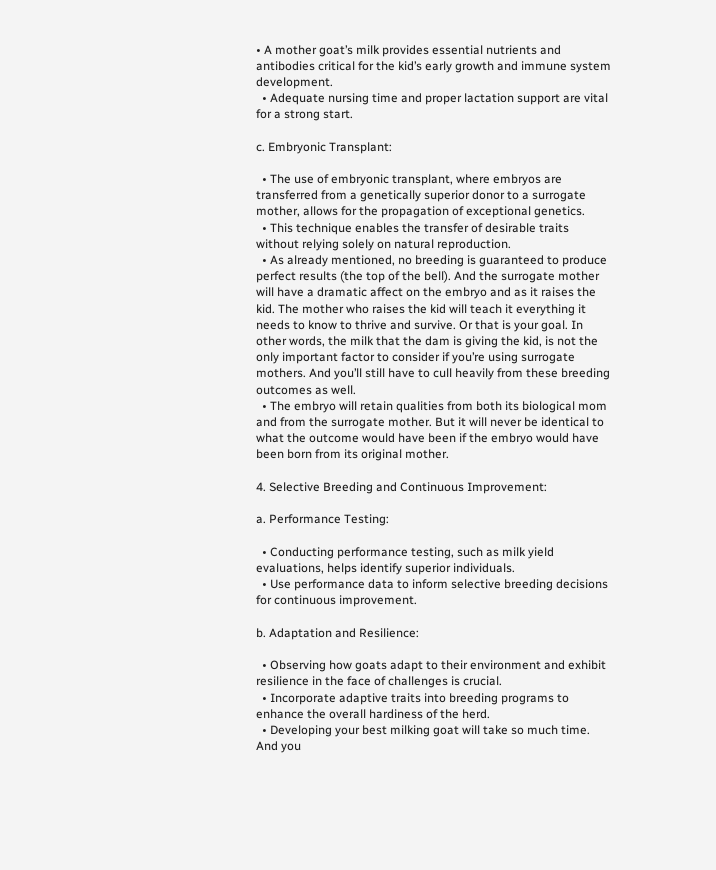• A mother goat’s milk provides essential nutrients and antibodies critical for the kid’s early growth and immune system development.
  • Adequate nursing time and proper lactation support are vital for a strong start.

c. Embryonic Transplant:

  • The use of embryonic transplant, where embryos are transferred from a genetically superior donor to a surrogate mother, allows for the propagation of exceptional genetics.
  • This technique enables the transfer of desirable traits without relying solely on natural reproduction.
  • As already mentioned, no breeding is guaranteed to produce perfect results (the top of the bell). And the surrogate mother will have a dramatic affect on the embryo and as it raises the kid. The mother who raises the kid will teach it everything it needs to know to thrive and survive. Or that is your goal. In other words, the milk that the dam is giving the kid, is not the only important factor to consider if you’re using surrogate mothers. And you’ll still have to cull heavily from these breeding outcomes as well.
  • The embryo will retain qualities from both its biological mom and from the surrogate mother. But it will never be identical to what the outcome would have been if the embryo would have been born from its original mother.

4. Selective Breeding and Continuous Improvement:

a. Performance Testing:

  • Conducting performance testing, such as milk yield evaluations, helps identify superior individuals.
  • Use performance data to inform selective breeding decisions for continuous improvement.

b. Adaptation and Resilience:

  • Observing how goats adapt to their environment and exhibit resilience in the face of challenges is crucial.
  • Incorporate adaptive traits into breeding programs to enhance the overall hardiness of the herd.
  • Developing your best milking goat will take so much time. And you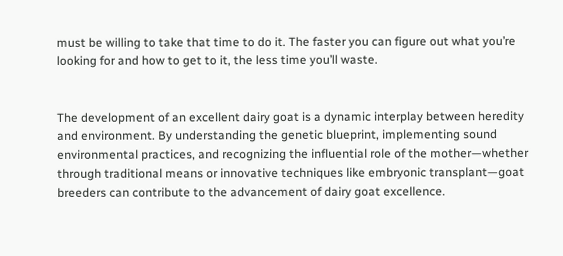must be willing to take that time to do it. The faster you can figure out what you’re looking for and how to get to it, the less time you’ll waste.


The development of an excellent dairy goat is a dynamic interplay between heredity and environment. By understanding the genetic blueprint, implementing sound environmental practices, and recognizing the influential role of the mother—whether through traditional means or innovative techniques like embryonic transplant—goat breeders can contribute to the advancement of dairy goat excellence.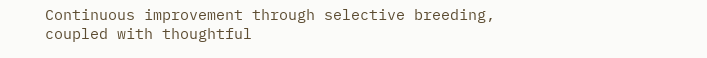Continuous improvement through selective breeding, coupled with thoughtful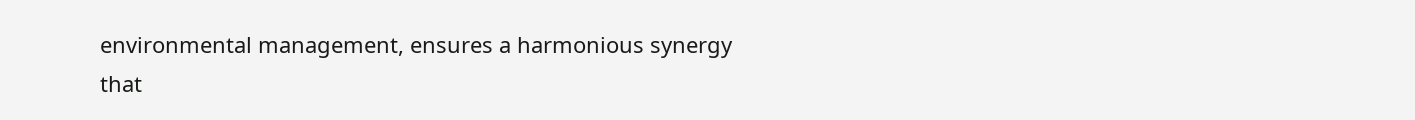environmental management, ensures a harmonious synergy that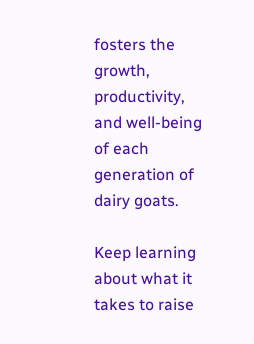fosters the growth, productivity, and well-being of each generation of dairy goats.

Keep learning about what it takes to raise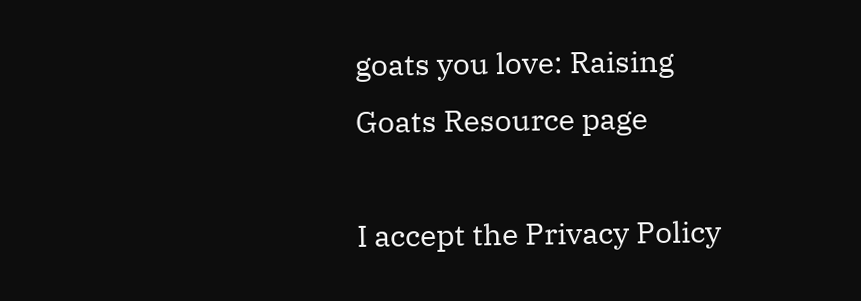goats you love: Raising Goats Resource page

I accept the Privacy Policy